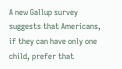A new Gallup survey suggests that Americans, if they can have only one child, prefer that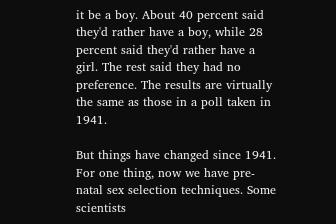it be a boy. About 40 percent said they'd rather have a boy, while 28 percent said they'd rather have a girl. The rest said they had no preference. The results are virtually the same as those in a poll taken in 1941.

But things have changed since 1941. For one thing, now we have pre-natal sex selection techniques. Some scientists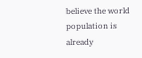believe the world population is already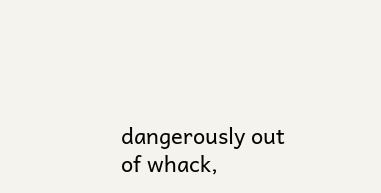dangerously out of whack,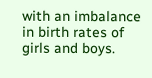with an imbalance in birth rates of girls and boys.